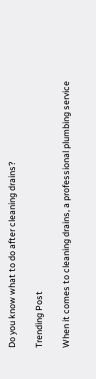Do you know what to do after cleaning drains?

Trending Post

When it comes to cleaning drains, a professional plumbing service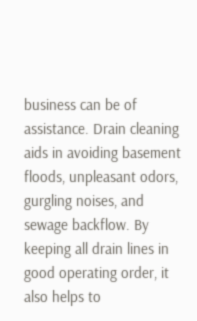business can be of assistance. Drain cleaning aids in avoiding basement floods, unpleasant odors, gurgling noises, and sewage backflow. By keeping all drain lines in good operating order, it also helps to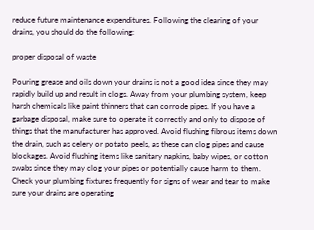reduce future maintenance expenditures. Following the clearing of your drains, you should do the following:

proper disposal of waste

Pouring grease and oils down your drains is not a good idea since they may rapidly build up and result in clogs. Away from your plumbing system, keep harsh chemicals like paint thinners that can corrode pipes. If you have a garbage disposal, make sure to operate it correctly and only to dispose of things that the manufacturer has approved. Avoid flushing fibrous items down the drain, such as celery or potato peels, as these can clog pipes and cause blockages. Avoid flushing items like sanitary napkins, baby wipes, or cotton swabs since they may clog your pipes or potentially cause harm to them. Check your plumbing fixtures frequently for signs of wear and tear to make sure your drains are operating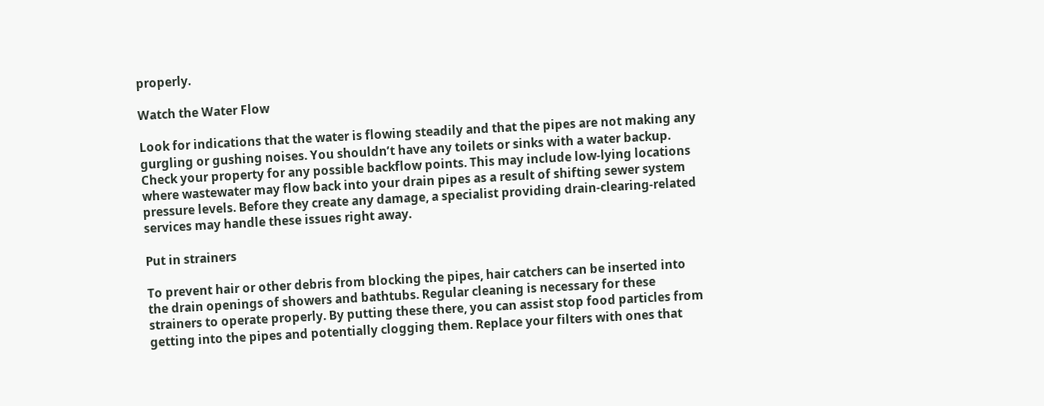properly.

Watch the Water Flow

Look for indications that the water is flowing steadily and that the pipes are not making any gurgling or gushing noises. You shouldn’t have any toilets or sinks with a water backup. Check your property for any possible backflow points. This may include low-lying locations where wastewater may flow back into your drain pipes as a result of shifting sewer system pressure levels. Before they create any damage, a specialist providing drain-clearing-related services may handle these issues right away.

Put in strainers

To prevent hair or other debris from blocking the pipes, hair catchers can be inserted into the drain openings of showers and bathtubs. Regular cleaning is necessary for these strainers to operate properly. By putting these there, you can assist stop food particles from getting into the pipes and potentially clogging them. Replace your filters with ones that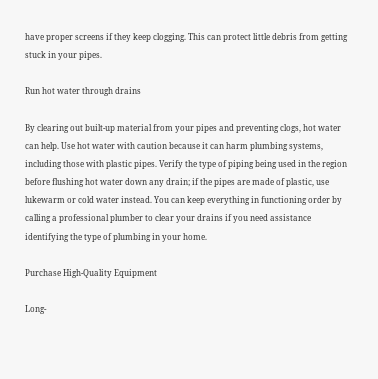have proper screens if they keep clogging. This can protect little debris from getting stuck in your pipes.

Run hot water through drains

By clearing out built-up material from your pipes and preventing clogs, hot water can help. Use hot water with caution because it can harm plumbing systems, including those with plastic pipes. Verify the type of piping being used in the region before flushing hot water down any drain; if the pipes are made of plastic, use lukewarm or cold water instead. You can keep everything in functioning order by calling a professional plumber to clear your drains if you need assistance identifying the type of plumbing in your home.

Purchase High-Quality Equipment

Long-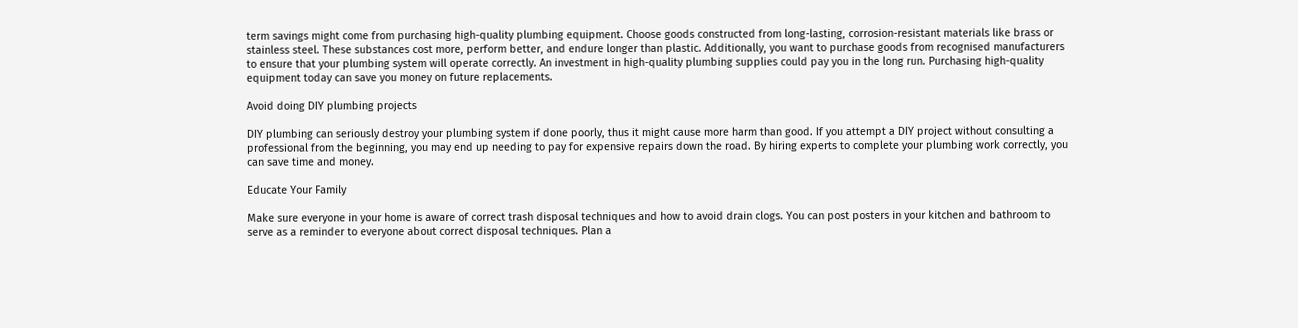term savings might come from purchasing high-quality plumbing equipment. Choose goods constructed from long-lasting, corrosion-resistant materials like brass or stainless steel. These substances cost more, perform better, and endure longer than plastic. Additionally, you want to purchase goods from recognised manufacturers to ensure that your plumbing system will operate correctly. An investment in high-quality plumbing supplies could pay you in the long run. Purchasing high-quality equipment today can save you money on future replacements.

Avoid doing DIY plumbing projects

DIY plumbing can seriously destroy your plumbing system if done poorly, thus it might cause more harm than good. If you attempt a DIY project without consulting a professional from the beginning, you may end up needing to pay for expensive repairs down the road. By hiring experts to complete your plumbing work correctly, you can save time and money.

Educate Your Family

Make sure everyone in your home is aware of correct trash disposal techniques and how to avoid drain clogs. You can post posters in your kitchen and bathroom to serve as a reminder to everyone about correct disposal techniques. Plan a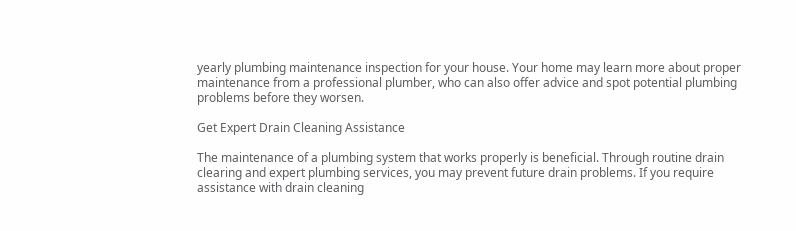yearly plumbing maintenance inspection for your house. Your home may learn more about proper maintenance from a professional plumber, who can also offer advice and spot potential plumbing problems before they worsen.

Get Expert Drain Cleaning Assistance

The maintenance of a plumbing system that works properly is beneficial. Through routine drain clearing and expert plumbing services, you may prevent future drain problems. If you require assistance with drain cleaning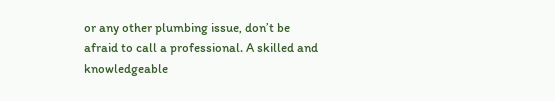or any other plumbing issue, don’t be afraid to call a professional. A skilled and knowledgeable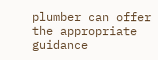plumber can offer the appropriate guidance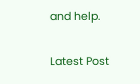and help.

Latest Post